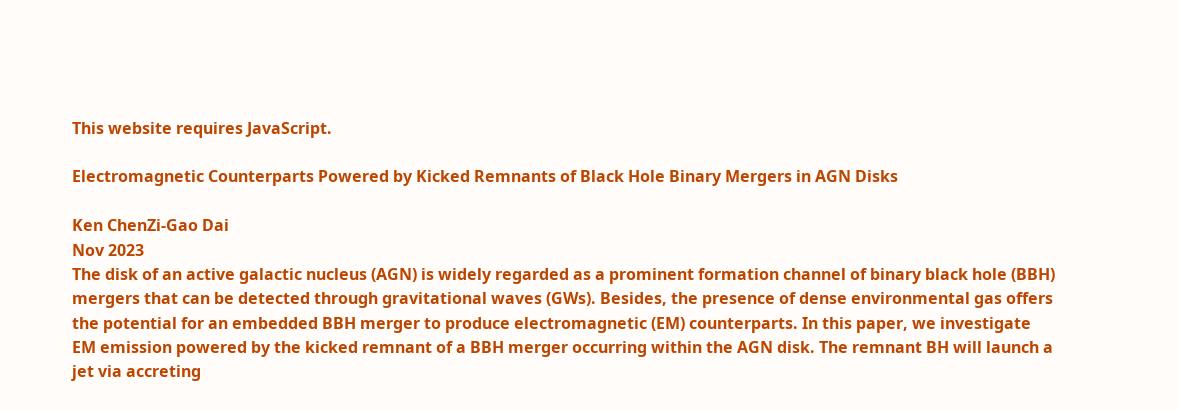This website requires JavaScript.

Electromagnetic Counterparts Powered by Kicked Remnants of Black Hole Binary Mergers in AGN Disks

Ken ChenZi-Gao Dai
Nov 2023
The disk of an active galactic nucleus (AGN) is widely regarded as a prominent formation channel of binary black hole (BBH) mergers that can be detected through gravitational waves (GWs). Besides, the presence of dense environmental gas offers the potential for an embedded BBH merger to produce electromagnetic (EM) counterparts. In this paper, we investigate EM emission powered by the kicked remnant of a BBH merger occurring within the AGN disk. The remnant BH will launch a jet via accreting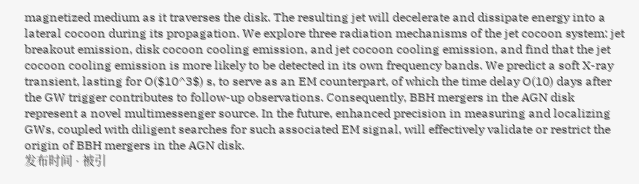magnetized medium as it traverses the disk. The resulting jet will decelerate and dissipate energy into a lateral cocoon during its propagation. We explore three radiation mechanisms of the jet cocoon system: jet breakout emission, disk cocoon cooling emission, and jet cocoon cooling emission, and find that the jet cocoon cooling emission is more likely to be detected in its own frequency bands. We predict a soft X-ray transient, lasting for O($10^3$) s, to serve as an EM counterpart, of which the time delay O(10) days after the GW trigger contributes to follow-up observations. Consequently, BBH mergers in the AGN disk represent a novel multimessenger source. In the future, enhanced precision in measuring and localizing GWs, coupled with diligent searches for such associated EM signal, will effectively validate or restrict the origin of BBH mergers in the AGN disk.
发布时间 · 被引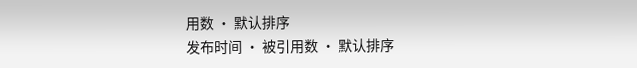用数 · 默认排序
发布时间 · 被引用数 · 默认排序